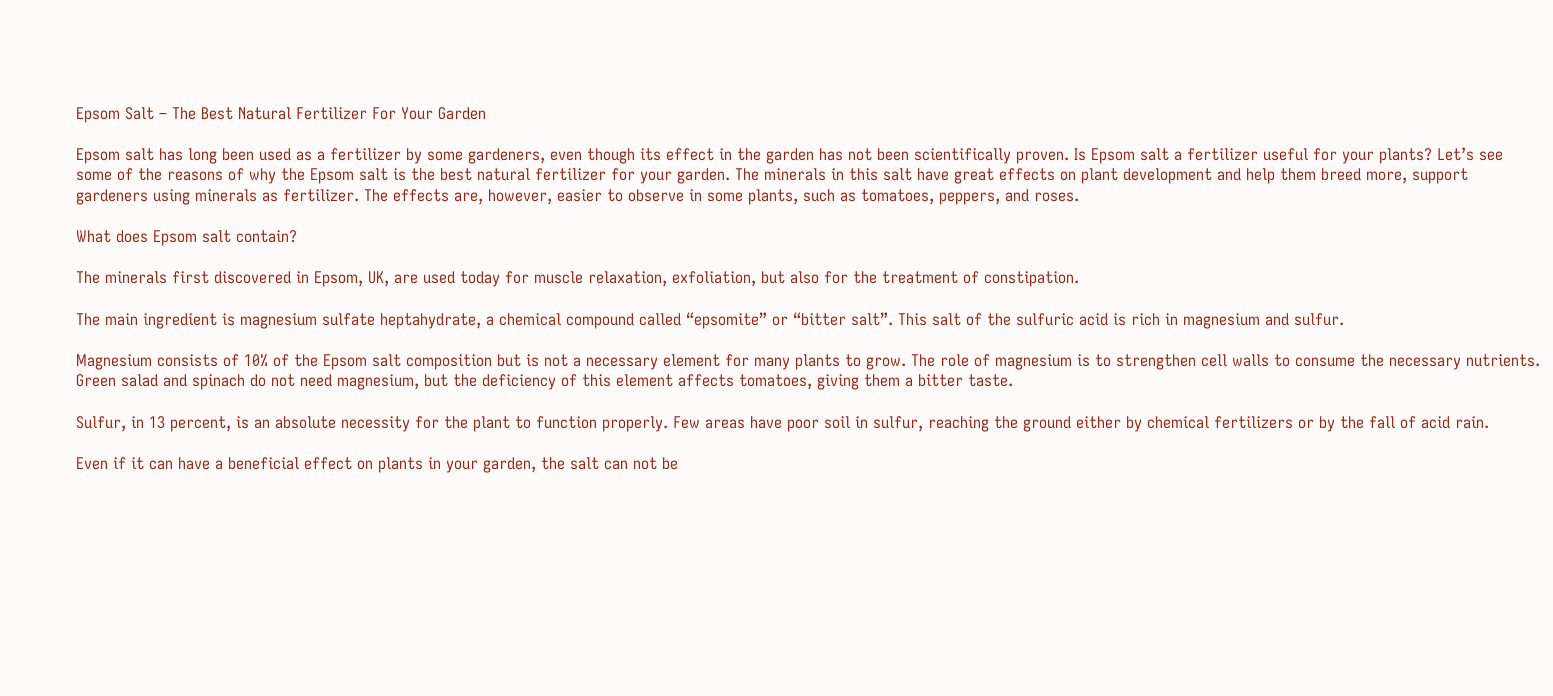Epsom Salt – The Best Natural Fertilizer For Your Garden

Epsom salt has long been used as a fertilizer by some gardeners, even though its effect in the garden has not been scientifically proven. Is Epsom salt a fertilizer useful for your plants? Let’s see some of the reasons of why the Epsom salt is the best natural fertilizer for your garden. The minerals in this salt have great effects on plant development and help them breed more, support gardeners using minerals as fertilizer. The effects are, however, easier to observe in some plants, such as tomatoes, peppers, and roses.

What does Epsom salt contain?

The minerals first discovered in Epsom, UK, are used today for muscle relaxation, exfoliation, but also for the treatment of constipation.

The main ingredient is magnesium sulfate heptahydrate, a chemical compound called “epsomite” or “bitter salt”. This salt of the sulfuric acid is rich in magnesium and sulfur.

Magnesium consists of 10% of the Epsom salt composition but is not a necessary element for many plants to grow. The role of magnesium is to strengthen cell walls to consume the necessary nutrients. Green salad and spinach do not need magnesium, but the deficiency of this element affects tomatoes, giving them a bitter taste.

Sulfur, in 13 percent, is an absolute necessity for the plant to function properly. Few areas have poor soil in sulfur, reaching the ground either by chemical fertilizers or by the fall of acid rain.

Even if it can have a beneficial effect on plants in your garden, the salt can not be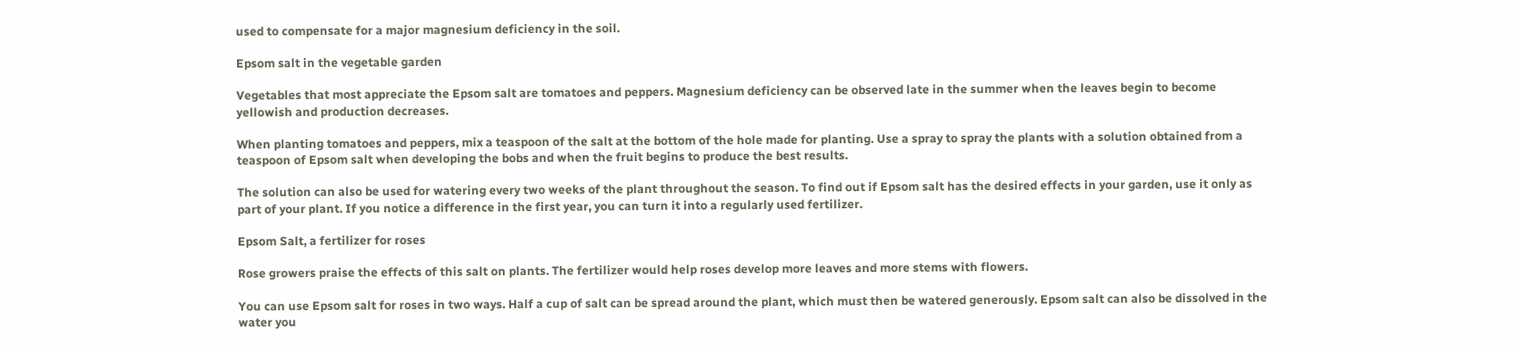used to compensate for a major magnesium deficiency in the soil.

Epsom salt in the vegetable garden

Vegetables that most appreciate the Epsom salt are tomatoes and peppers. Magnesium deficiency can be observed late in the summer when the leaves begin to become yellowish and production decreases.

When planting tomatoes and peppers, mix a teaspoon of the salt at the bottom of the hole made for planting. Use a spray to spray the plants with a solution obtained from a teaspoon of Epsom salt when developing the bobs and when the fruit begins to produce the best results.

The solution can also be used for watering every two weeks of the plant throughout the season. To find out if Epsom salt has the desired effects in your garden, use it only as part of your plant. If you notice a difference in the first year, you can turn it into a regularly used fertilizer.

Epsom Salt, a fertilizer for roses

Rose growers praise the effects of this salt on plants. The fertilizer would help roses develop more leaves and more stems with flowers.

You can use Epsom salt for roses in two ways. Half a cup of salt can be spread around the plant, which must then be watered generously. Epsom salt can also be dissolved in the water you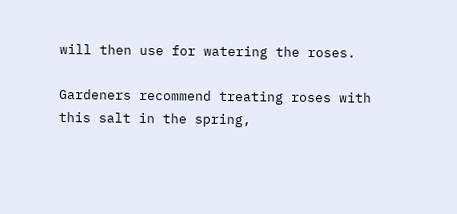will then use for watering the roses.

Gardeners recommend treating roses with this salt in the spring,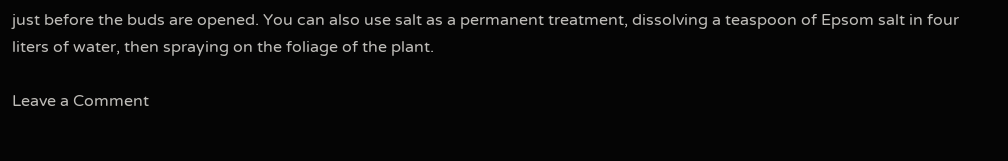just before the buds are opened. You can also use salt as a permanent treatment, dissolving a teaspoon of Epsom salt in four liters of water, then spraying on the foliage of the plant.

Leave a Comment